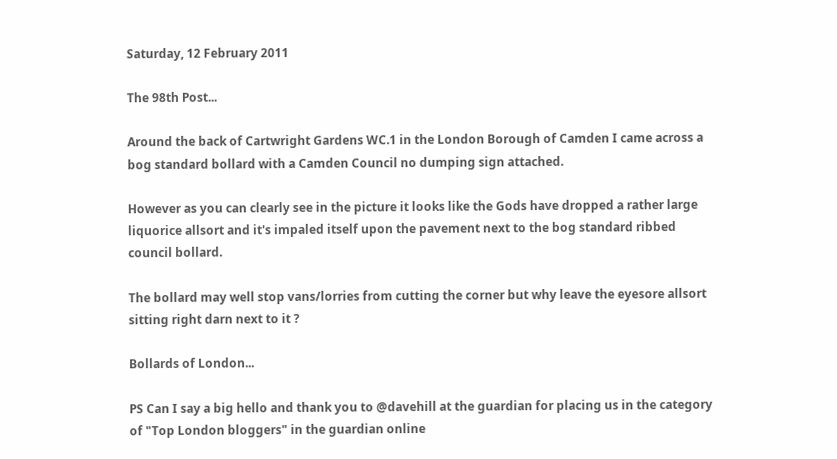Saturday, 12 February 2011

The 98th Post...

Around the back of Cartwright Gardens WC.1 in the London Borough of Camden I came across a bog standard bollard with a Camden Council no dumping sign attached.

However as you can clearly see in the picture it looks like the Gods have dropped a rather large liquorice allsort and it's impaled itself upon the pavement next to the bog standard ribbed council bollard.

The bollard may well stop vans/lorries from cutting the corner but why leave the eyesore allsort sitting right darn next to it ?

Bollards of London...

PS Can I say a big hello and thank you to @davehill at the guardian for placing us in the category of "Top London bloggers" in the guardian online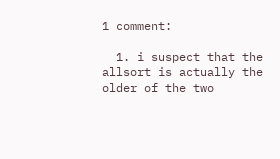1 comment:

  1. i suspect that the allsort is actually the older of the two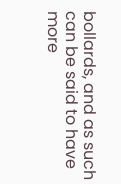bollards, and as such can be said to have more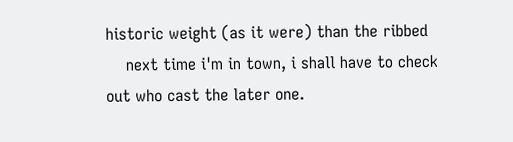historic weight (as it were) than the ribbed
    next time i'm in town, i shall have to check out who cast the later one.